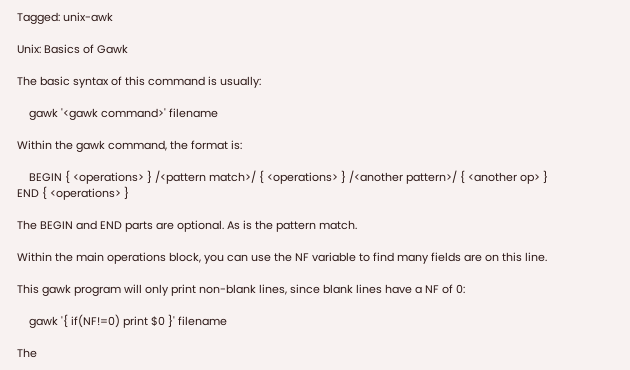Tagged: unix-awk

Unix: Basics of Gawk

The basic syntax of this command is usually:

    gawk '<gawk command>' filename

Within the gawk command, the format is:

    BEGIN { <operations> } /<pattern match>/ { <operations> } /<another pattern>/ { <another op> } END { <operations> }

The BEGIN and END parts are optional. As is the pattern match.

Within the main operations block, you can use the NF variable to find many fields are on this line.

This gawk program will only print non-blank lines, since blank lines have a NF of 0:

    gawk '{ if(NF!=0) print $0 }' filename

The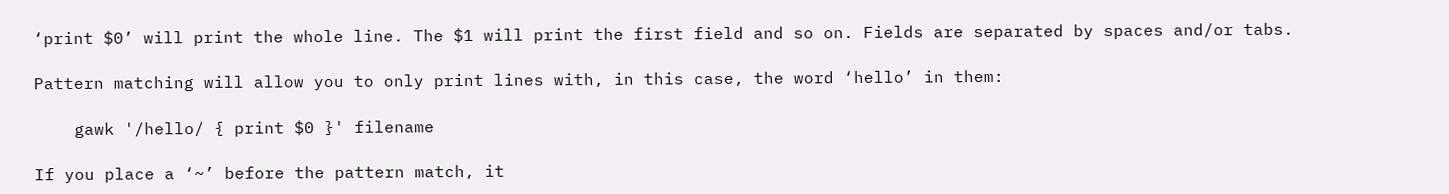‘print $0’ will print the whole line. The $1 will print the first field and so on. Fields are separated by spaces and/or tabs.

Pattern matching will allow you to only print lines with, in this case, the word ‘hello’ in them:

    gawk '/hello/ { print $0 }' filename

If you place a ‘~’ before the pattern match, it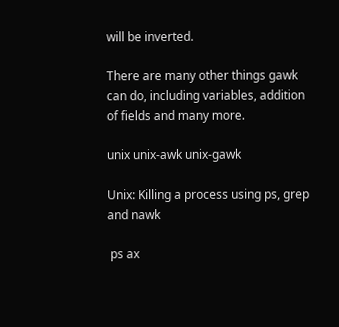will be inverted.

There are many other things gawk can do, including variables, addition of fields and many more.

unix unix-awk unix-gawk

Unix: Killing a process using ps, grep and nawk

 ps ax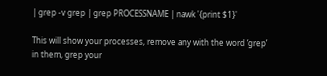| grep -v grep | grep PROCESSNAME | nawk '{print $1}'

This will show your processes, remove any with the word ‘grep’ in them, grep your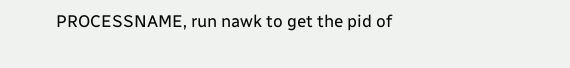PROCESSNAME, run nawk to get the pid of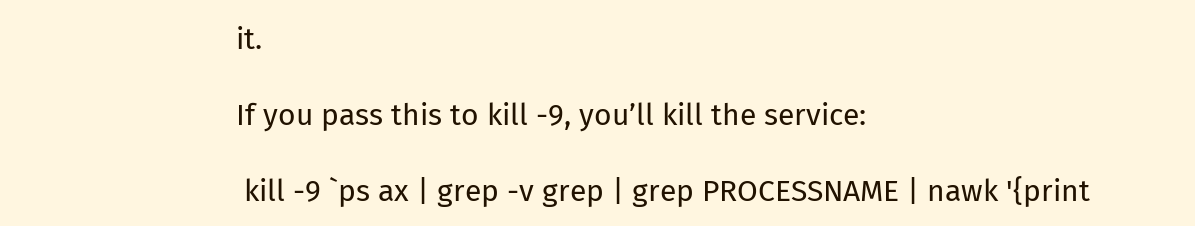it.

If you pass this to kill -9, you’ll kill the service:

 kill -9 `ps ax | grep -v grep | grep PROCESSNAME | nawk '{print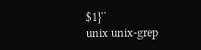$1}'`
unix unix-grep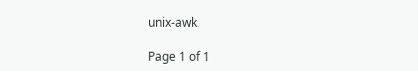unix-awk

Page 1 of 1